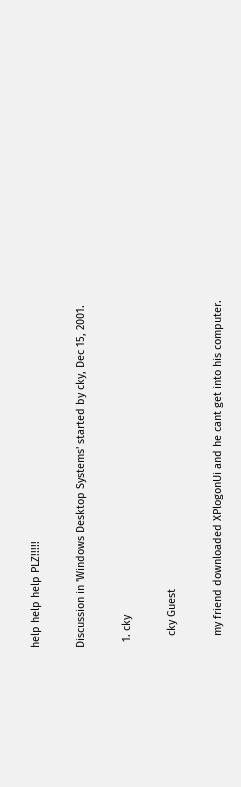help help help PLZ!!!!!

Discussion in 'Windows Desktop Systems' started by cky, Dec 15, 2001.

  1. cky

    cky Guest

    my friend downloaded XPlogonUi and he cant get into his computer.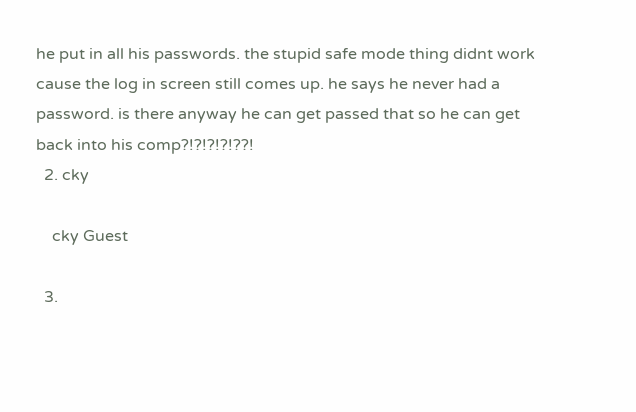he put in all his passwords. the stupid safe mode thing didnt work cause the log in screen still comes up. he says he never had a password. is there anyway he can get passed that so he can get back into his comp?!?!?!?!??!
  2. cky

    cky Guest

  3.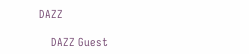DAZZ

    DAZZ Guest